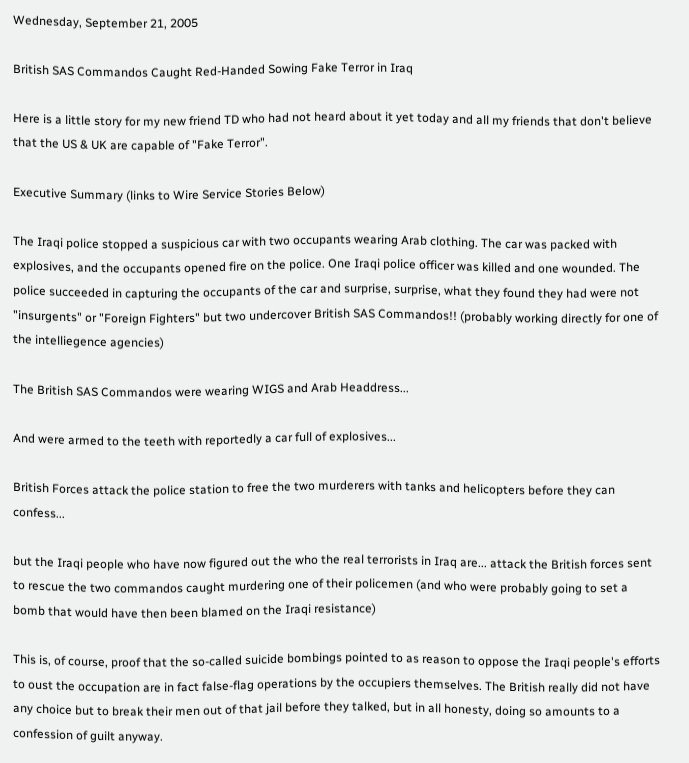Wednesday, September 21, 2005

British SAS Commandos Caught Red-Handed Sowing Fake Terror in Iraq

Here is a little story for my new friend TD who had not heard about it yet today and all my friends that don't believe that the US & UK are capable of "Fake Terror".

Executive Summary (links to Wire Service Stories Below)

The Iraqi police stopped a suspicious car with two occupants wearing Arab clothing. The car was packed with explosives, and the occupants opened fire on the police. One Iraqi police officer was killed and one wounded. The police succeeded in capturing the occupants of the car and surprise, surprise, what they found they had were not "insurgents" or "Foreign Fighters" but two undercover British SAS Commandos!! (probably working directly for one of the intelliegence agencies)

The British SAS Commandos were wearing WIGS and Arab Headdress...

And were armed to the teeth with reportedly a car full of explosives...

British Forces attack the police station to free the two murderers with tanks and helicopters before they can confess...

but the Iraqi people who have now figured out the who the real terrorists in Iraq are... attack the British forces sent to rescue the two commandos caught murdering one of their policemen (and who were probably going to set a bomb that would have then been blamed on the Iraqi resistance)

This is, of course, proof that the so-called suicide bombings pointed to as reason to oppose the Iraqi people's efforts to oust the occupation are in fact false-flag operations by the occupiers themselves. The British really did not have any choice but to break their men out of that jail before they talked, but in all honesty, doing so amounts to a confession of guilt anyway.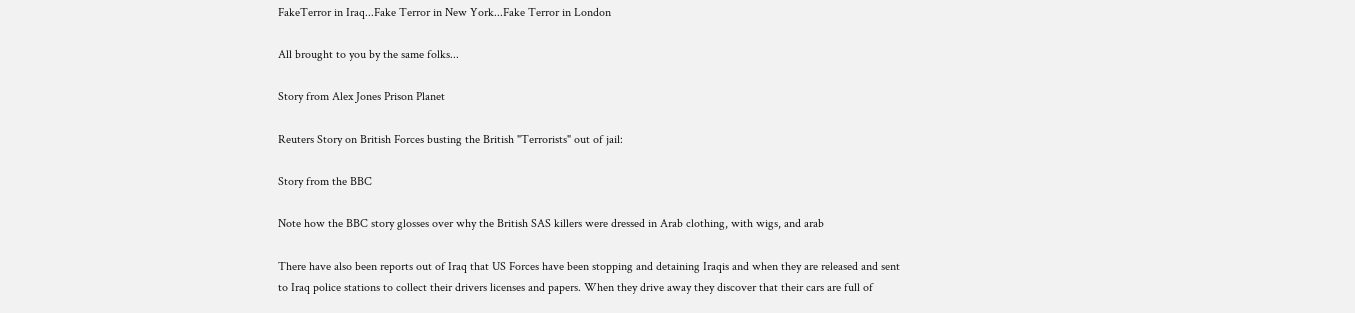FakeTerror in Iraq...Fake Terror in New York...Fake Terror in London

All brought to you by the same folks...

Story from Alex Jones Prison Planet

Reuters Story on British Forces busting the British "Terrorists" out of jail:

Story from the BBC

Note how the BBC story glosses over why the British SAS killers were dressed in Arab clothing, with wigs, and arab

There have also been reports out of Iraq that US Forces have been stopping and detaining Iraqis and when they are released and sent to Iraq police stations to collect their drivers licenses and papers. When they drive away they discover that their cars are full of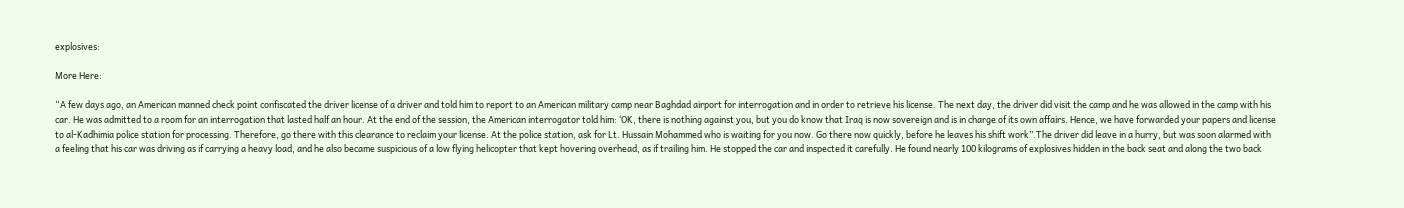explosives:

More Here:

“A few days ago, an American manned check point confiscated the driver license of a driver and told him to report to an American military camp near Baghdad airport for interrogation and in order to retrieve his license. The next day, the driver did visit the camp and he was allowed in the camp with his car. He was admitted to a room for an interrogation that lasted half an hour. At the end of the session, the American interrogator told him: ‘OK, there is nothing against you, but you do know that Iraq is now sovereign and is in charge of its own affairs. Hence, we have forwarded your papers and license to al-Kadhimia police station for processing. Therefore, go there with this clearance to reclaim your license. At the police station, ask for Lt. Hussain Mohammed who is waiting for you now. Go there now quickly, before he leaves his shift work”.The driver did leave in a hurry, but was soon alarmed with a feeling that his car was driving as if carrying a heavy load, and he also became suspicious of a low flying helicopter that kept hovering overhead, as if trailing him. He stopped the car and inspected it carefully. He found nearly 100 kilograms of explosives hidden in the back seat and along the two back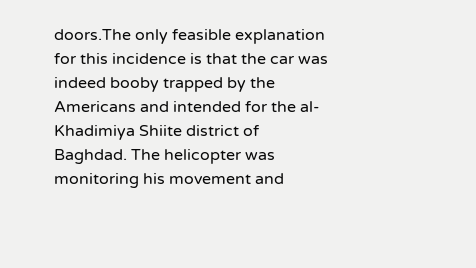doors.The only feasible explanation for this incidence is that the car was indeed booby trapped by the Americans and intended for the al-Khadimiya Shiite district of Baghdad. The helicopter was monitoring his movement and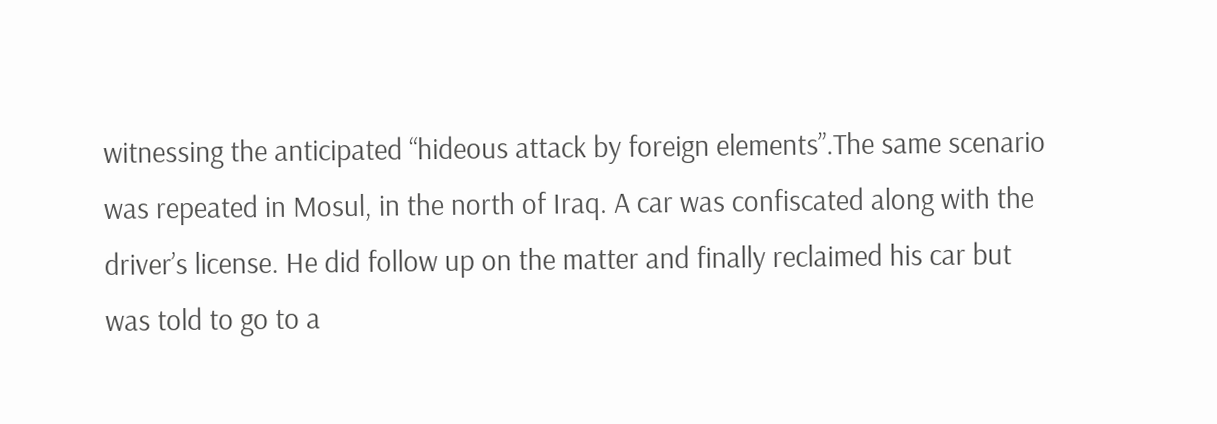witnessing the anticipated “hideous attack by foreign elements”.The same scenario was repeated in Mosul, in the north of Iraq. A car was confiscated along with the driver’s license. He did follow up on the matter and finally reclaimed his car but was told to go to a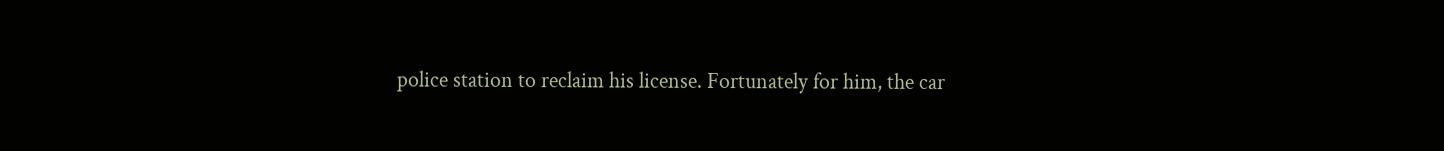police station to reclaim his license. Fortunately for him, the car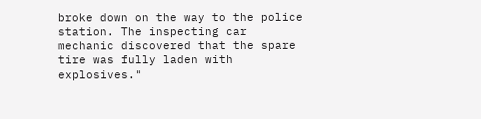broke down on the way to the police station. The inspecting car mechanic discovered that the spare tire was fully laden with explosives."